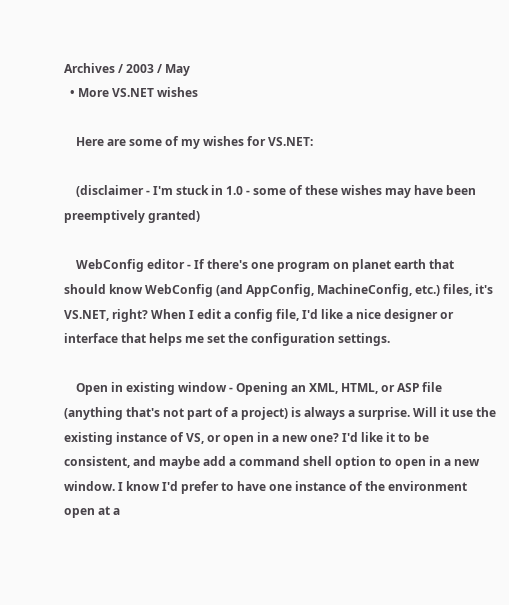Archives / 2003 / May
  • More VS.NET wishes

    Here are some of my wishes for VS.NET:

    (disclaimer - I'm stuck in 1.0 - some of these wishes may have been preemptively granted)

    WebConfig editor - If there's one program on planet earth that should know WebConfig (and AppConfig, MachineConfig, etc.) files, it's VS.NET, right? When I edit a config file, I'd like a nice designer or interface that helps me set the configuration settings.

    Open in existing window - Opening an XML, HTML, or ASP file (anything that's not part of a project) is always a surprise. Will it use the existing instance of VS, or open in a new one? I'd like it to be consistent, and maybe add a command shell option to open in a new window. I know I'd prefer to have one instance of the environment open at a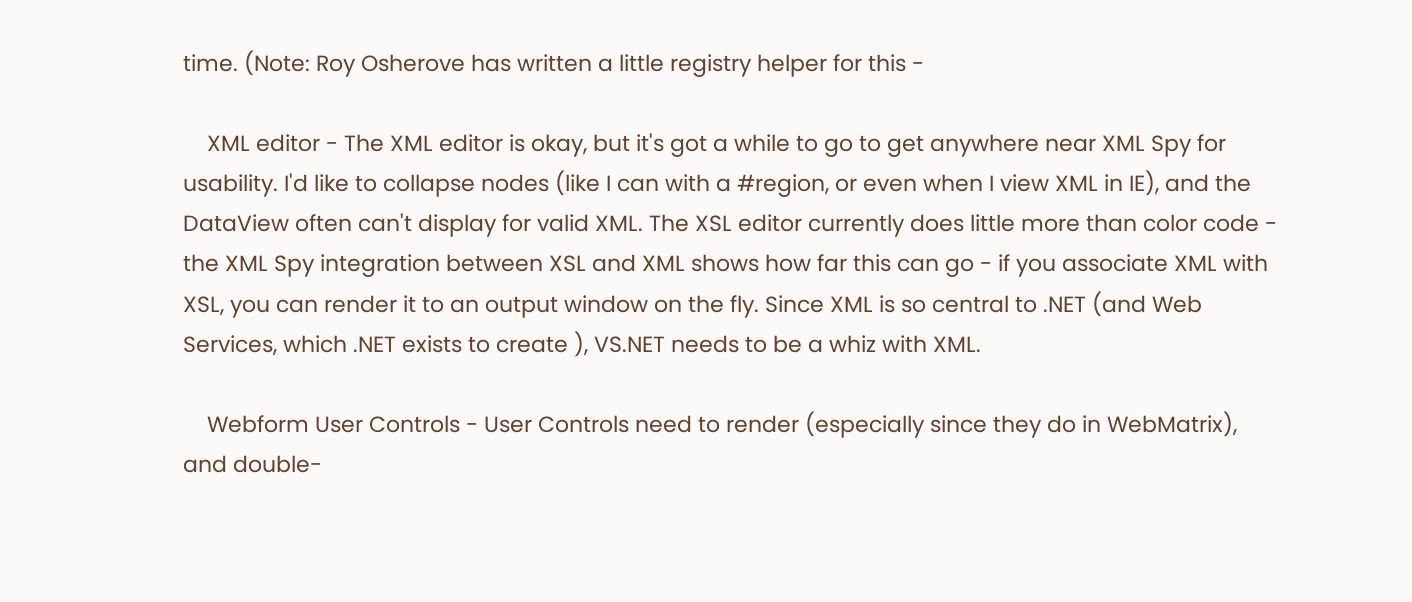time. (Note: Roy Osherove has written a little registry helper for this -

    XML editor - The XML editor is okay, but it's got a while to go to get anywhere near XML Spy for usability. I'd like to collapse nodes (like I can with a #region, or even when I view XML in IE), and the DataView often can't display for valid XML. The XSL editor currently does little more than color code - the XML Spy integration between XSL and XML shows how far this can go - if you associate XML with XSL, you can render it to an output window on the fly. Since XML is so central to .NET (and Web Services, which .NET exists to create ), VS.NET needs to be a whiz with XML.

    Webform User Controls - User Controls need to render (especially since they do in WebMatrix), and double-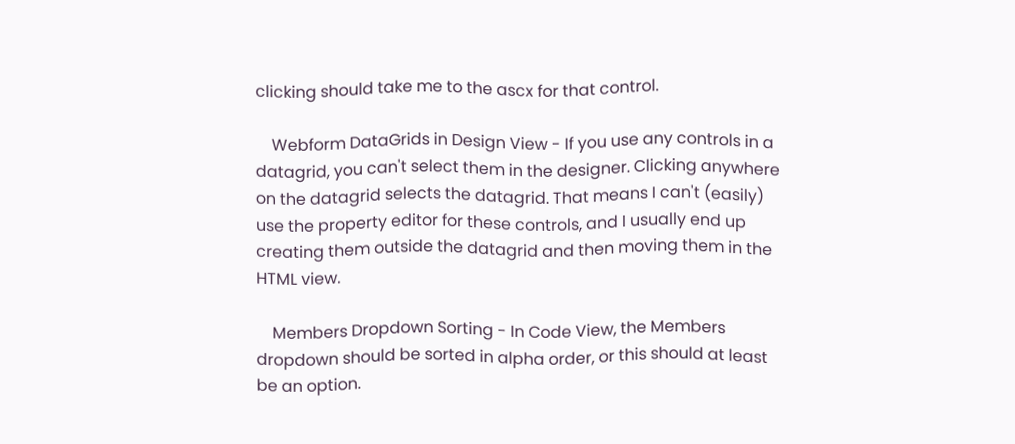clicking should take me to the ascx for that control.

    Webform DataGrids in Design View - If you use any controls in a datagrid, you can't select them in the designer. Clicking anywhere on the datagrid selects the datagrid. That means I can't (easily) use the property editor for these controls, and I usually end up creating them outside the datagrid and then moving them in the HTML view.

    Members Dropdown Sorting - In Code View, the Members dropdown should be sorted in alpha order, or this should at least be an option.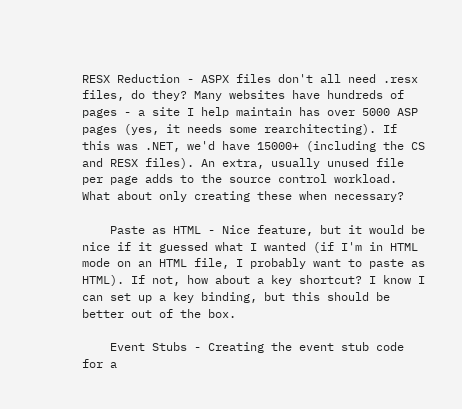RESX Reduction - ASPX files don't all need .resx files, do they? Many websites have hundreds of pages - a site I help maintain has over 5000 ASP pages (yes, it needs some rearchitecting). If this was .NET, we'd have 15000+ (including the CS and RESX files). An extra, usually unused file per page adds to the source control workload. What about only creating these when necessary?

    Paste as HTML - Nice feature, but it would be nice if it guessed what I wanted (if I'm in HTML mode on an HTML file, I probably want to paste as HTML). If not, how about a key shortcut? I know I can set up a key binding, but this should be better out of the box.

    Event Stubs - Creating the event stub code for a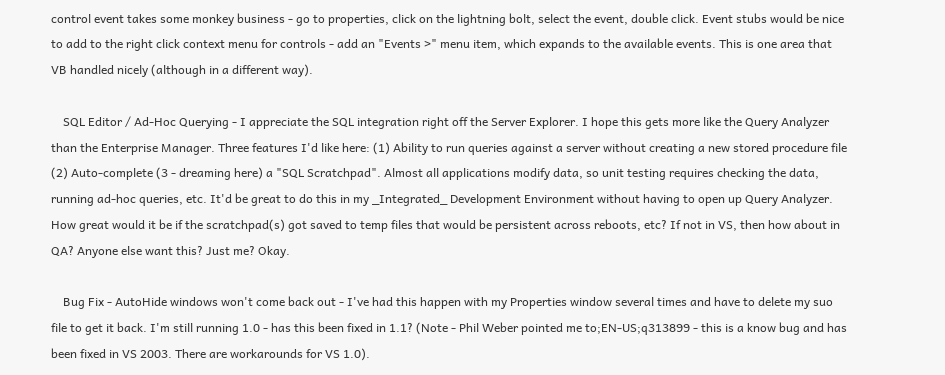control event takes some monkey business - go to properties, click on the lightning bolt, select the event, double click. Event stubs would be nice to add to the right click context menu for controls - add an "Events >" menu item, which expands to the available events. This is one area that VB handled nicely (although in a different way).

    SQL Editor / Ad-Hoc Querying - I appreciate the SQL integration right off the Server Explorer. I hope this gets more like the Query Analyzer than the Enterprise Manager. Three features I'd like here: (1) Ability to run queries against a server without creating a new stored procedure file (2) Auto-complete (3 - dreaming here) a "SQL Scratchpad". Almost all applications modify data, so unit testing requires checking the data, running ad-hoc queries, etc. It'd be great to do this in my _Integrated_ Development Environment without having to open up Query Analyzer. How great would it be if the scratchpad(s) got saved to temp files that would be persistent across reboots, etc? If not in VS, then how about in QA? Anyone else want this? Just me? Okay.

    Bug Fix - AutoHide windows won't come back out - I've had this happen with my Properties window several times and have to delete my suo file to get it back. I'm still running 1.0 - has this been fixed in 1.1? (Note - Phil Weber pointed me to;EN-US;q313899 - this is a know bug and has been fixed in VS 2003. There are workarounds for VS 1.0).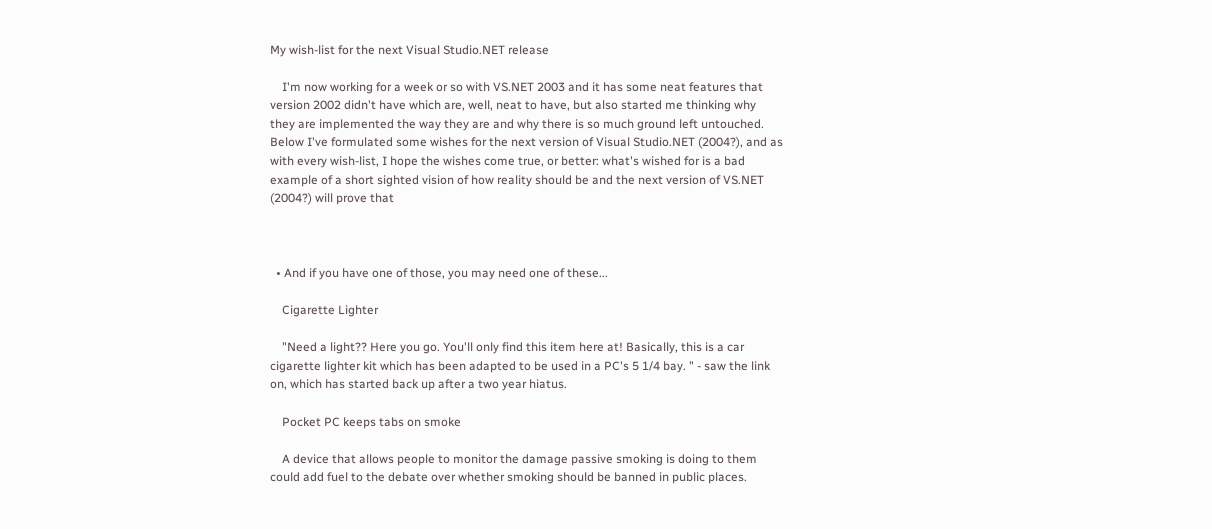My wish-list for the next Visual Studio.NET release

    I'm now working for a week or so with VS.NET 2003 and it has some neat features that version 2002 didn't have which are, well, neat to have, but also started me thinking why they are implemented the way they are and why there is so much ground left untouched. Below I've formulated some wishes for the next version of Visual Studio.NET (2004?), and as with every wish-list, I hope the wishes come true, or better: what's wished for is a bad example of a short sighted vision of how reality should be and the next version of VS.NET (2004?) will prove that



  • And if you have one of those, you may need one of these...

    Cigarette Lighter

    "Need a light?? Here you go. You'll only find this item here at! Basically, this is a car cigarette lighter kit which has been adapted to be used in a PC's 5 1/4 bay. " - saw the link on, which has started back up after a two year hiatus.

    Pocket PC keeps tabs on smoke

    A device that allows people to monitor the damage passive smoking is doing to them could add fuel to the debate over whether smoking should be banned in public places.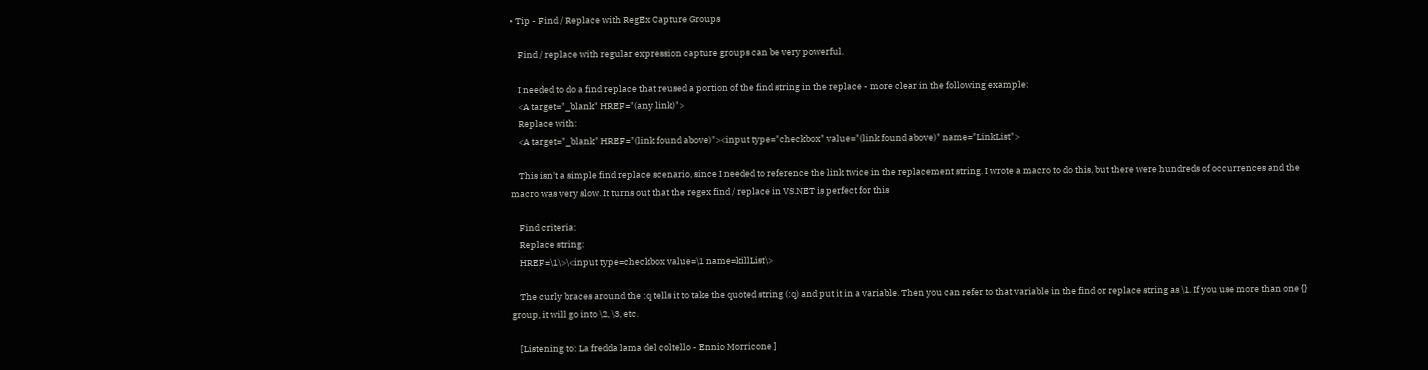• Tip - Find / Replace with RegEx Capture Groups

    Find / replace with regular expression capture groups can be very powerful.

    I needed to do a find replace that reused a portion of the find string in the replace - more clear in the following example:
    <A target="_blank" HREF="(any link)">
    Replace with:
    <A target="_blank" HREF="(link found above)"><input type="checkbox" value="(link found above)" name="LinkList">

    This isn't a simple find replace scenario, since I needed to reference the link twice in the replacement string. I wrote a macro to do this, but there were hundreds of occurrences and the macro was very slow. It turns out that the regex find / replace in VS.NET is perfect for this

    Find criteria:
    Replace string:
    HREF=\1\>\<input type=checkbox value=\1 name=killList\>

    The curly braces around the :q tells it to take the quoted string (:q) and put it in a variable. Then you can refer to that variable in the find or replace string as \1. If you use more than one {} group, it will go into \2, \3, etc.

    [Listening to: La fredda lama del coltello - Ennio Morricone ]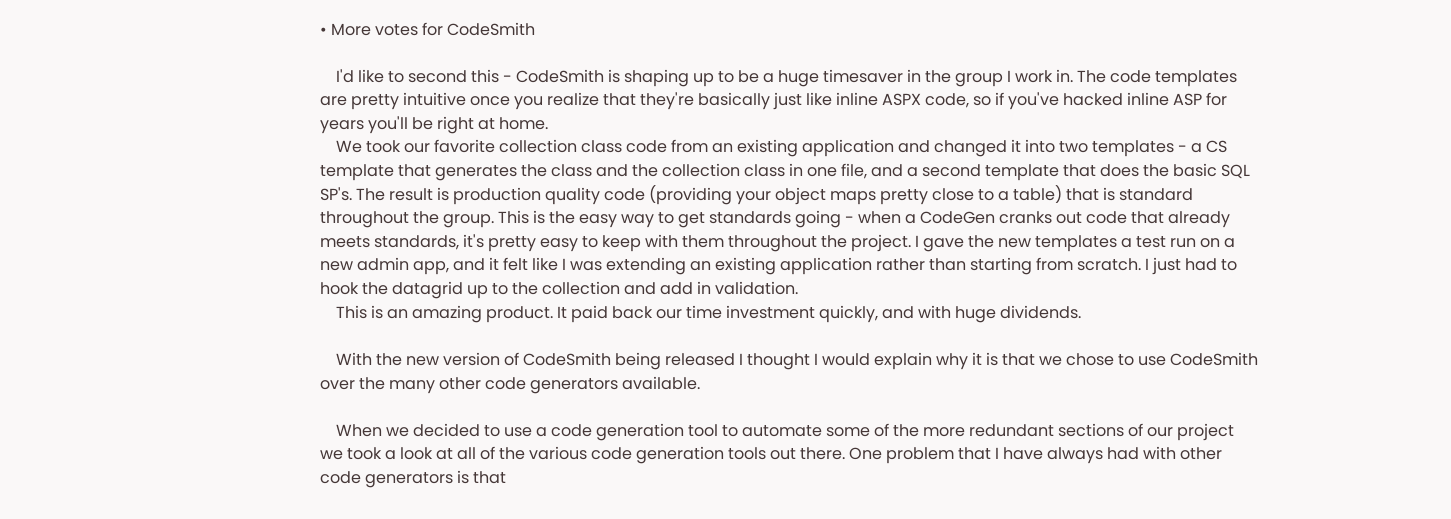• More votes for CodeSmith

    I'd like to second this - CodeSmith is shaping up to be a huge timesaver in the group I work in. The code templates are pretty intuitive once you realize that they're basically just like inline ASPX code, so if you've hacked inline ASP for years you'll be right at home.
    We took our favorite collection class code from an existing application and changed it into two templates - a CS template that generates the class and the collection class in one file, and a second template that does the basic SQL SP's. The result is production quality code (providing your object maps pretty close to a table) that is standard throughout the group. This is the easy way to get standards going - when a CodeGen cranks out code that already meets standards, it's pretty easy to keep with them throughout the project. I gave the new templates a test run on a new admin app, and it felt like I was extending an existing application rather than starting from scratch. I just had to hook the datagrid up to the collection and add in validation.
    This is an amazing product. It paid back our time investment quickly, and with huge dividends.

    With the new version of CodeSmith being released I thought I would explain why it is that we chose to use CodeSmith over the many other code generators available.

    When we decided to use a code generation tool to automate some of the more redundant sections of our project we took a look at all of the various code generation tools out there. One problem that I have always had with other code generators is that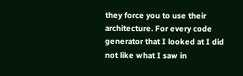they force you to use their architecture. For every code generator that I looked at I did not like what I saw in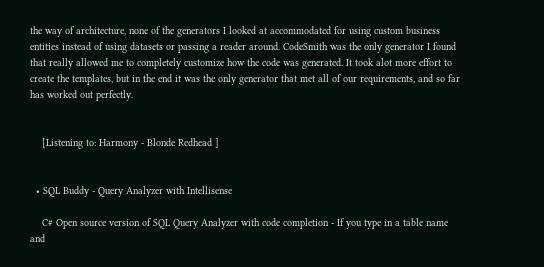the way of architecture, none of the generators I looked at accommodated for using custom business entities instead of using datasets or passing a reader around. CodeSmith was the only generator I found that really allowed me to completely customize how the code was generated. It took alot more effort to create the templates, but in the end it was the only generator that met all of our requirements, and so far has worked out perfectly.


    [Listening to: Harmony - Blonde Redhead ]


  • SQL Buddy - Query Analyzer with Intellisense

    C# Open source version of SQL Query Analyzer with code completion - If you type in a table name and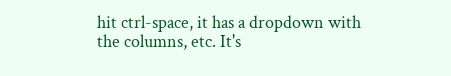hit ctrl-space, it has a dropdown with the columns, etc. It's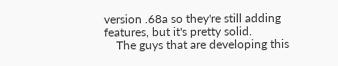version .68a so they're still adding features, but it's pretty solid.
    The guys that are developing this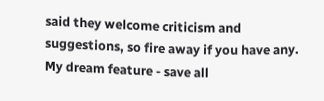said they welcome criticism and suggestions, so fire away if you have any. My dream feature - save all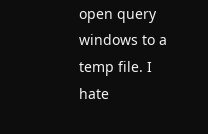open query windows to a temp file. I hate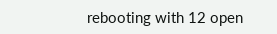rebooting with 12 open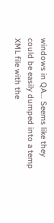windows in QA... Seems like they could be easily dumped into a temp XML file with the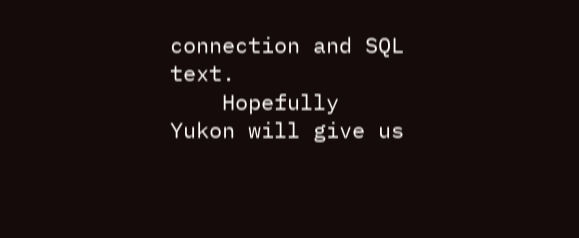connection and SQL text.
    Hopefully Yukon will give us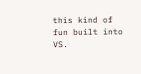this kind of fun built into VS.